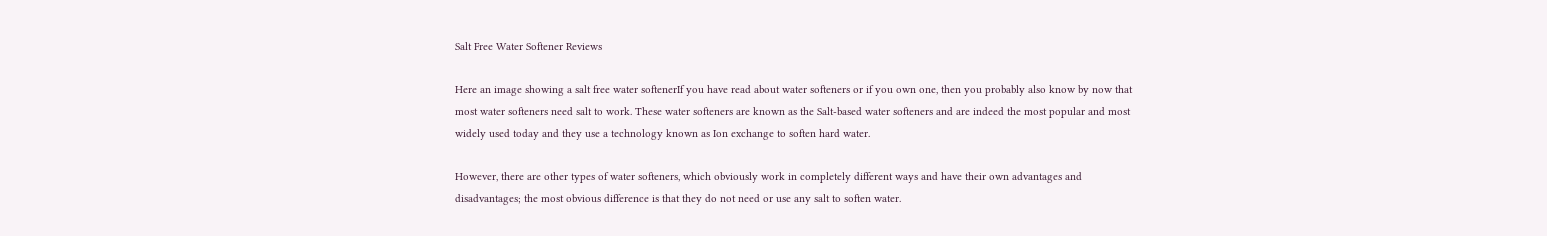Salt Free Water Softener Reviews

Here an image showing a salt free water softenerIf you have read about water softeners or if you own one, then you probably also know by now that most water softeners need salt to work. These water softeners are known as the Salt-based water softeners and are indeed the most popular and most widely used today and they use a technology known as Ion exchange to soften hard water.

However, there are other types of water softeners, which obviously work in completely different ways and have their own advantages and disadvantages; the most obvious difference is that they do not need or use any salt to soften water.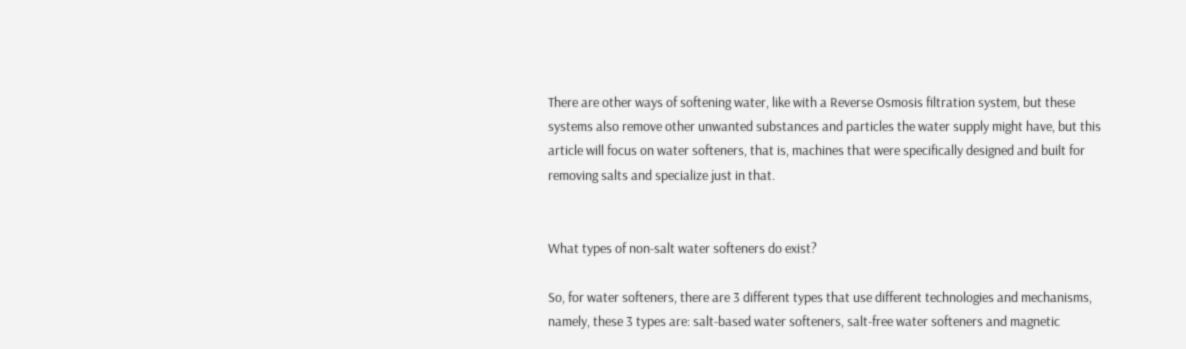There are other ways of softening water, like with a Reverse Osmosis filtration system, but these systems also remove other unwanted substances and particles the water supply might have, but this article will focus on water softeners, that is, machines that were specifically designed and built for removing salts and specialize just in that.


What types of non-salt water softeners do exist?

So, for water softeners, there are 3 different types that use different technologies and mechanisms, namely, these 3 types are: salt-based water softeners, salt-free water softeners and magnetic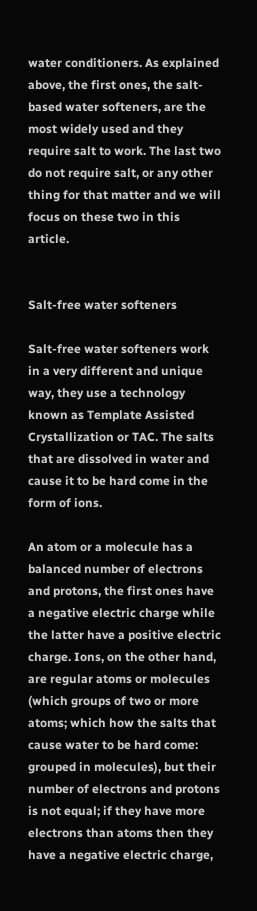water conditioners. As explained above, the first ones, the salt-based water softeners, are the most widely used and they require salt to work. The last two do not require salt, or any other thing for that matter and we will focus on these two in this article.


Salt-free water softeners

Salt-free water softeners work in a very different and unique way, they use a technology known as Template Assisted Crystallization or TAC. The salts that are dissolved in water and cause it to be hard come in the form of ions.

An atom or a molecule has a balanced number of electrons and protons, the first ones have a negative electric charge while the latter have a positive electric charge. Ions, on the other hand, are regular atoms or molecules (which groups of two or more atoms; which how the salts that cause water to be hard come: grouped in molecules), but their number of electrons and protons is not equal; if they have more electrons than atoms then they have a negative electric charge,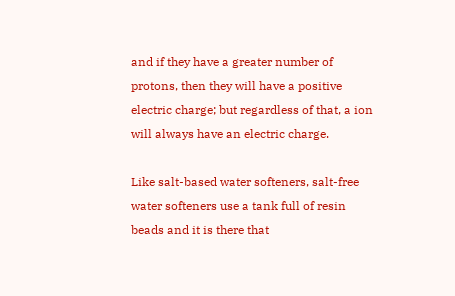and if they have a greater number of protons, then they will have a positive electric charge; but regardless of that, a ion will always have an electric charge.

Like salt-based water softeners, salt-free water softeners use a tank full of resin beads and it is there that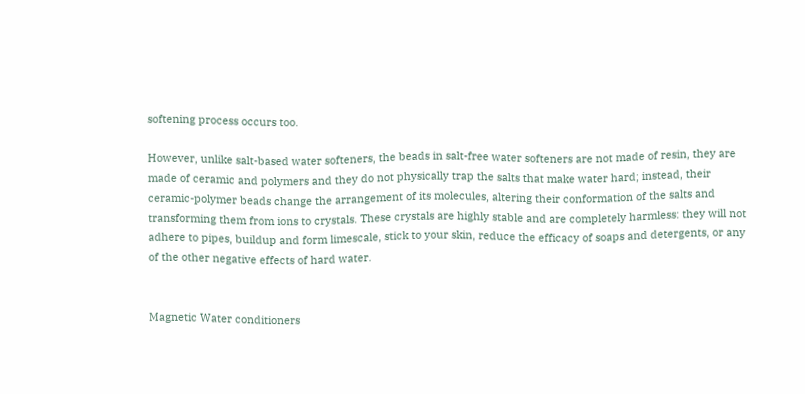softening process occurs too.

However, unlike salt-based water softeners, the beads in salt-free water softeners are not made of resin, they are made of ceramic and polymers and they do not physically trap the salts that make water hard; instead, their ceramic-polymer beads change the arrangement of its molecules, altering their conformation of the salts and transforming them from ions to crystals. These crystals are highly stable and are completely harmless: they will not adhere to pipes, buildup and form limescale, stick to your skin, reduce the efficacy of soaps and detergents, or any of the other negative effects of hard water.


Magnetic Water conditioners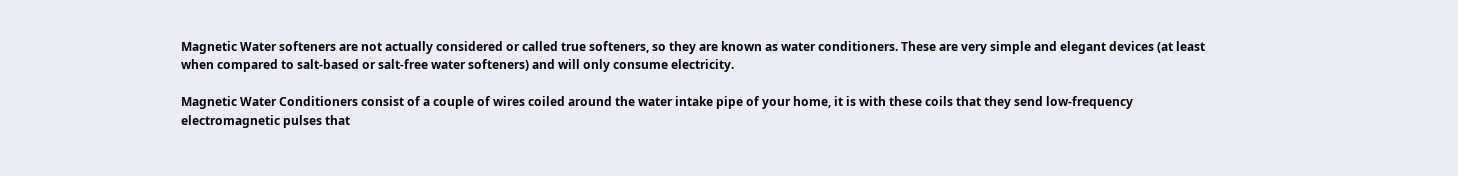Magnetic Water softeners are not actually considered or called true softeners, so they are known as water conditioners. These are very simple and elegant devices (at least when compared to salt-based or salt-free water softeners) and will only consume electricity.

Magnetic Water Conditioners consist of a couple of wires coiled around the water intake pipe of your home, it is with these coils that they send low-frequency electromagnetic pulses that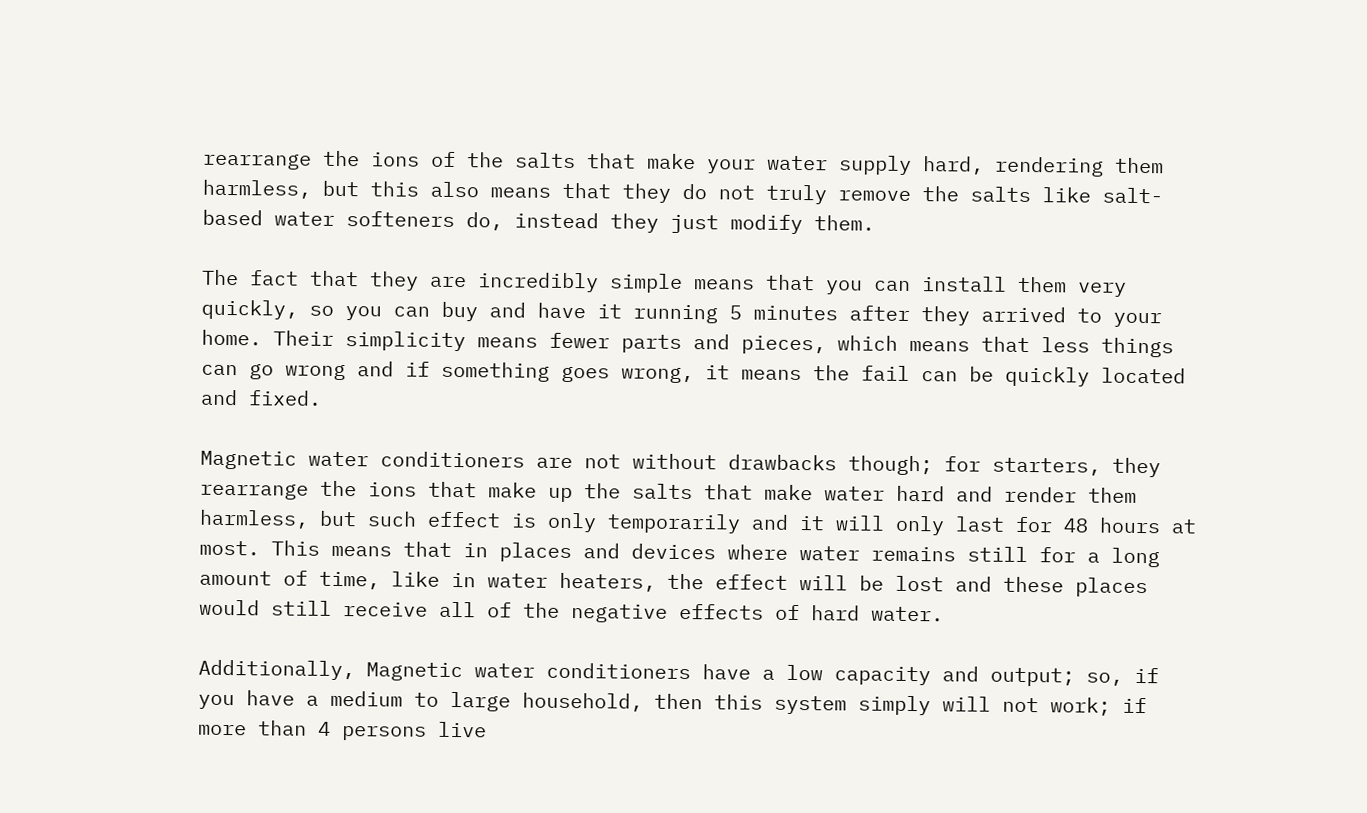rearrange the ions of the salts that make your water supply hard, rendering them harmless, but this also means that they do not truly remove the salts like salt-based water softeners do, instead they just modify them.

The fact that they are incredibly simple means that you can install them very quickly, so you can buy and have it running 5 minutes after they arrived to your home. Their simplicity means fewer parts and pieces, which means that less things can go wrong and if something goes wrong, it means the fail can be quickly located and fixed.

Magnetic water conditioners are not without drawbacks though; for starters, they rearrange the ions that make up the salts that make water hard and render them harmless, but such effect is only temporarily and it will only last for 48 hours at most. This means that in places and devices where water remains still for a long amount of time, like in water heaters, the effect will be lost and these places would still receive all of the negative effects of hard water.

Additionally, Magnetic water conditioners have a low capacity and output; so, if you have a medium to large household, then this system simply will not work; if more than 4 persons live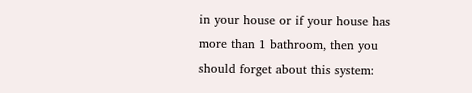in your house or if your house has more than 1 bathroom, then you should forget about this system: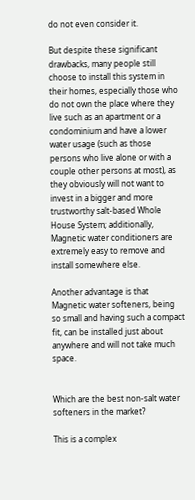do not even consider it.

But despite these significant drawbacks, many people still choose to install this system in their homes, especially those who do not own the place where they live such as an apartment or a condominium and have a lower water usage (such as those persons who live alone or with a couple other persons at most), as they obviously will not want to invest in a bigger and more trustworthy salt-based Whole House System; additionally, Magnetic water conditioners are extremely easy to remove and install somewhere else.

Another advantage is that Magnetic water softeners, being so small and having such a compact fit, can be installed just about anywhere and will not take much space.


Which are the best non-salt water softeners in the market?

This is a complex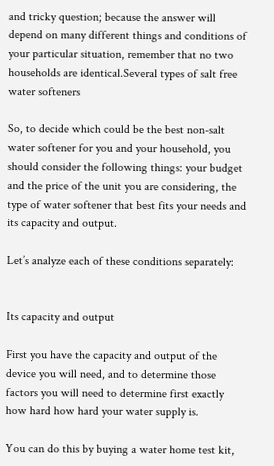and tricky question; because the answer will depend on many different things and conditions of your particular situation, remember that no two households are identical.Several types of salt free water softeners

So, to decide which could be the best non-salt water softener for you and your household, you should consider the following things: your budget and the price of the unit you are considering, the type of water softener that best fits your needs and its capacity and output.

Let’s analyze each of these conditions separately:


Its capacity and output

First you have the capacity and output of the device you will need, and to determine those factors you will need to determine first exactly how hard how hard your water supply is.

You can do this by buying a water home test kit,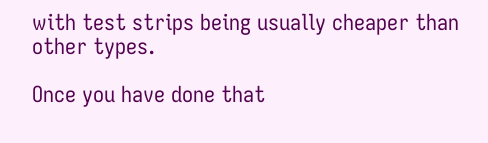with test strips being usually cheaper than other types.

Once you have done that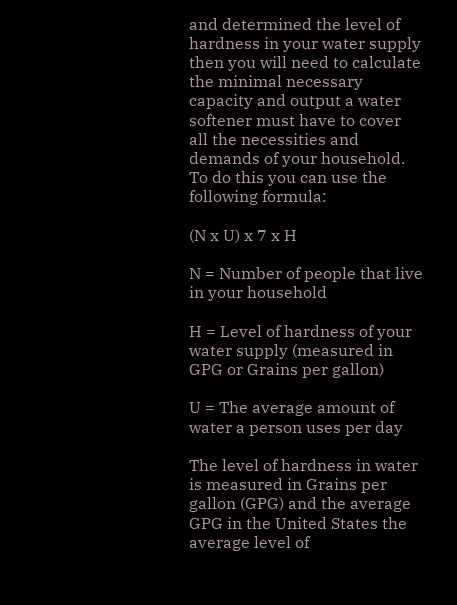and determined the level of hardness in your water supply then you will need to calculate the minimal necessary capacity and output a water softener must have to cover all the necessities and demands of your household. To do this you can use the following formula:

(N x U) x 7 x H

N = Number of people that live in your household

H = Level of hardness of your water supply (measured in GPG or Grains per gallon)

U = The average amount of water a person uses per day

The level of hardness in water is measured in Grains per gallon (GPG) and the average GPG in the United States the average level of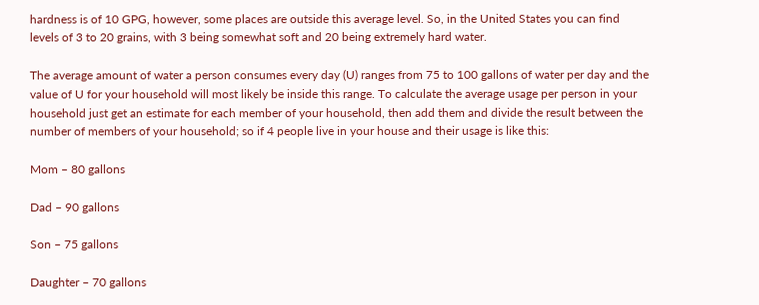hardness is of 10 GPG, however, some places are outside this average level. So, in the United States you can find levels of 3 to 20 grains, with 3 being somewhat soft and 20 being extremely hard water.

The average amount of water a person consumes every day (U) ranges from 75 to 100 gallons of water per day and the value of U for your household will most likely be inside this range. To calculate the average usage per person in your household just get an estimate for each member of your household, then add them and divide the result between the number of members of your household; so if 4 people live in your house and their usage is like this:

Mom – 80 gallons

Dad – 90 gallons

Son – 75 gallons

Daughter – 70 gallons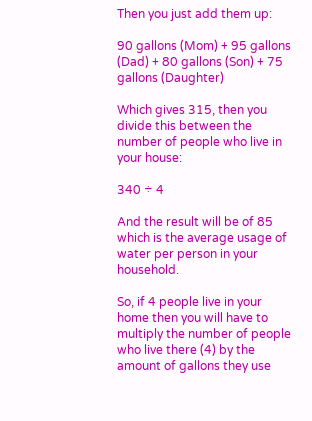Then you just add them up:

90 gallons (Mom) + 95 gallons (Dad) + 80 gallons (Son) + 75 gallons (Daughter)

Which gives 315, then you divide this between the number of people who live in your house:

340 ÷ 4

And the result will be of 85 which is the average usage of water per person in your household.

So, if 4 people live in your home then you will have to multiply the number of people who live there (4) by the amount of gallons they use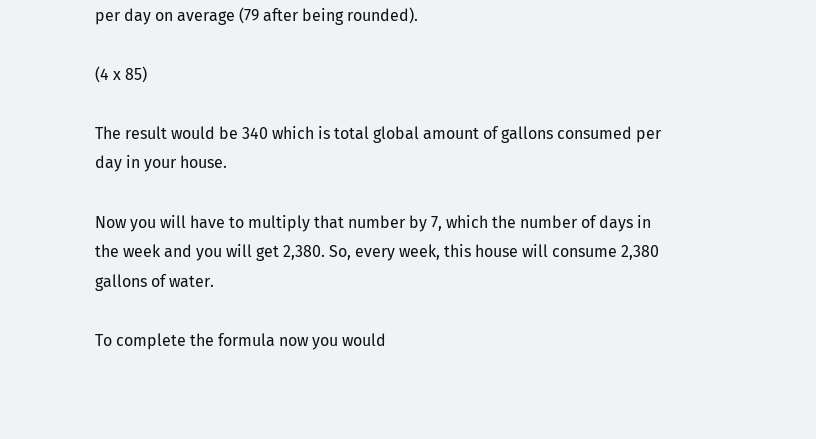per day on average (79 after being rounded).

(4 x 85)

The result would be 340 which is total global amount of gallons consumed per day in your house.

Now you will have to multiply that number by 7, which the number of days in the week and you will get 2,380. So, every week, this house will consume 2,380 gallons of water.

To complete the formula now you would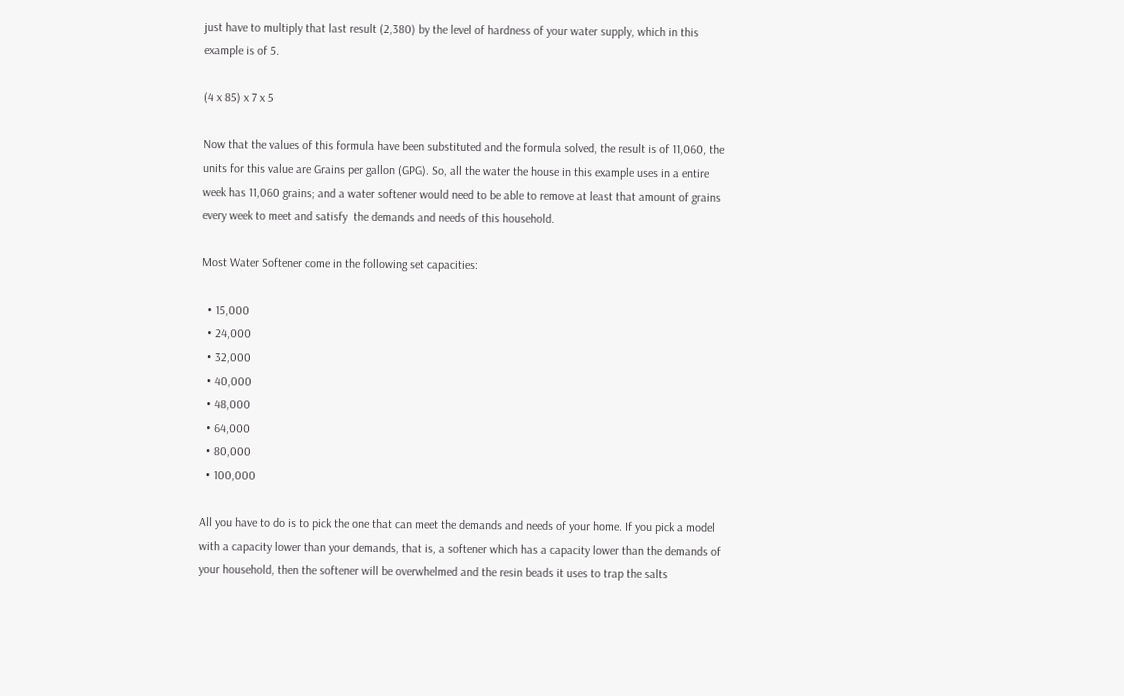just have to multiply that last result (2,380) by the level of hardness of your water supply, which in this example is of 5.

(4 x 85) x 7 x 5

Now that the values of this formula have been substituted and the formula solved, the result is of 11,060, the units for this value are Grains per gallon (GPG). So, all the water the house in this example uses in a entire week has 11,060 grains; and a water softener would need to be able to remove at least that amount of grains every week to meet and satisfy  the demands and needs of this household.

Most Water Softener come in the following set capacities:

  • 15,000
  • 24,000
  • 32,000
  • 40,000
  • 48,000
  • 64,000
  • 80,000
  • 100,000

All you have to do is to pick the one that can meet the demands and needs of your home. If you pick a model with a capacity lower than your demands, that is, a softener which has a capacity lower than the demands of your household, then the softener will be overwhelmed and the resin beads it uses to trap the salts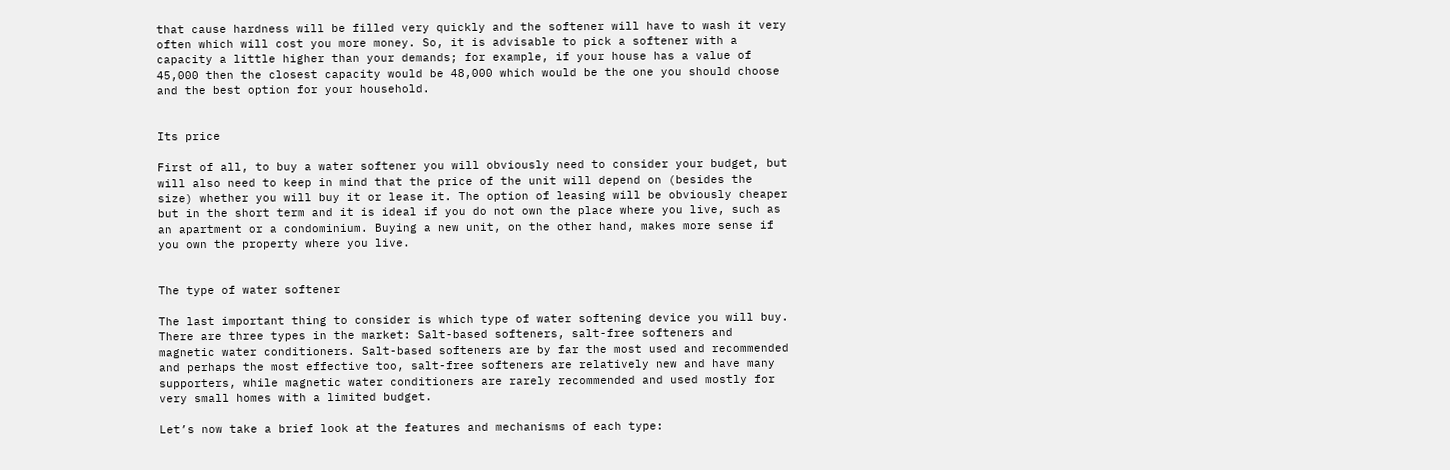that cause hardness will be filled very quickly and the softener will have to wash it very often which will cost you more money. So, it is advisable to pick a softener with a capacity a little higher than your demands; for example, if your house has a value of 45,000 then the closest capacity would be 48,000 which would be the one you should choose and the best option for your household.


Its price

First of all, to buy a water softener you will obviously need to consider your budget, but will also need to keep in mind that the price of the unit will depend on (besides the size) whether you will buy it or lease it. The option of leasing will be obviously cheaper but in the short term and it is ideal if you do not own the place where you live, such as an apartment or a condominium. Buying a new unit, on the other hand, makes more sense if you own the property where you live.


The type of water softener

The last important thing to consider is which type of water softening device you will buy. There are three types in the market: Salt-based softeners, salt-free softeners and magnetic water conditioners. Salt-based softeners are by far the most used and recommended and perhaps the most effective too, salt-free softeners are relatively new and have many supporters, while magnetic water conditioners are rarely recommended and used mostly for very small homes with a limited budget.

Let’s now take a brief look at the features and mechanisms of each type: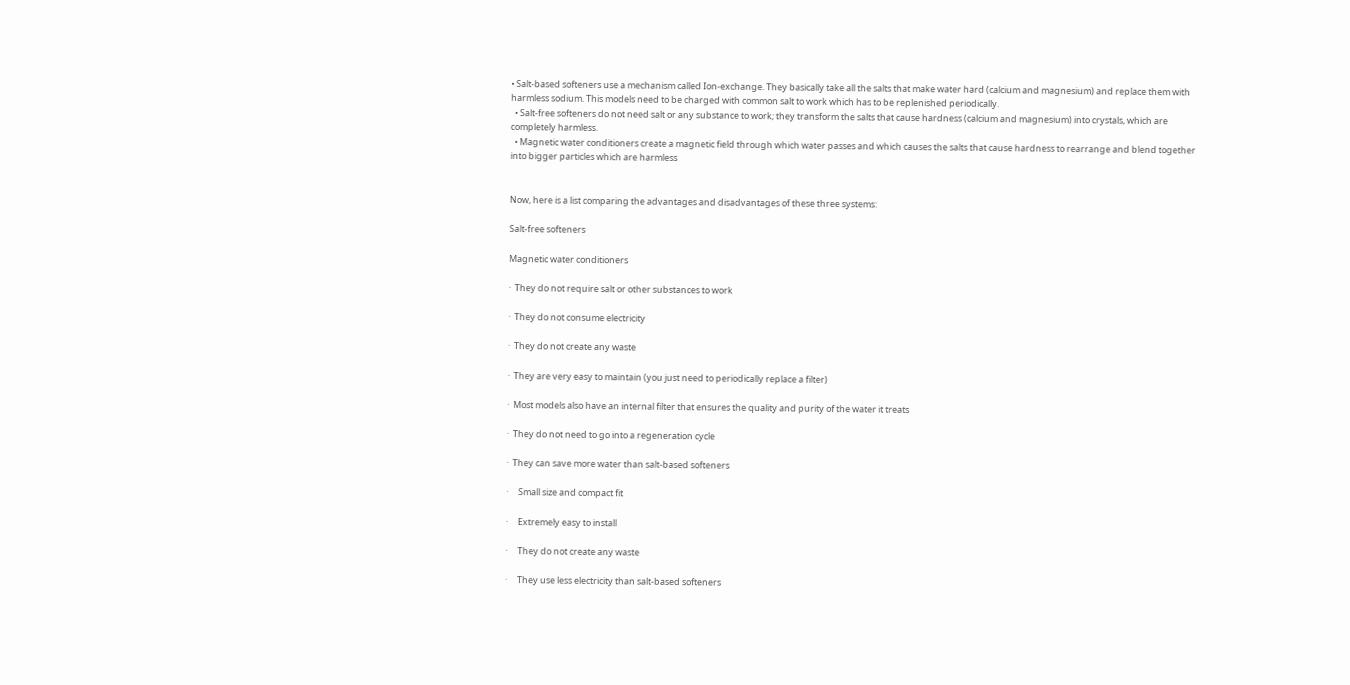• Salt-based softeners use a mechanism called Ion-exchange. They basically take all the salts that make water hard (calcium and magnesium) and replace them with harmless sodium. This models need to be charged with common salt to work which has to be replenished periodically.
  • Salt-free softeners do not need salt or any substance to work; they transform the salts that cause hardness (calcium and magnesium) into crystals, which are completely harmless.
  • Magnetic water conditioners create a magnetic field through which water passes and which causes the salts that cause hardness to rearrange and blend together into bigger particles which are harmless


Now, here is a list comparing the advantages and disadvantages of these three systems:

Salt-free softeners

Magnetic water conditioners

·  They do not require salt or other substances to work

·  They do not consume electricity

·  They do not create any waste

·  They are very easy to maintain (you just need to periodically replace a filter)

·  Most models also have an internal filter that ensures the quality and purity of the water it treats

·  They do not need to go into a regeneration cycle

·  They can save more water than salt-based softeners

·     Small size and compact fit

·     Extremely easy to install

·     They do not create any waste

·     They use less electricity than salt-based softeners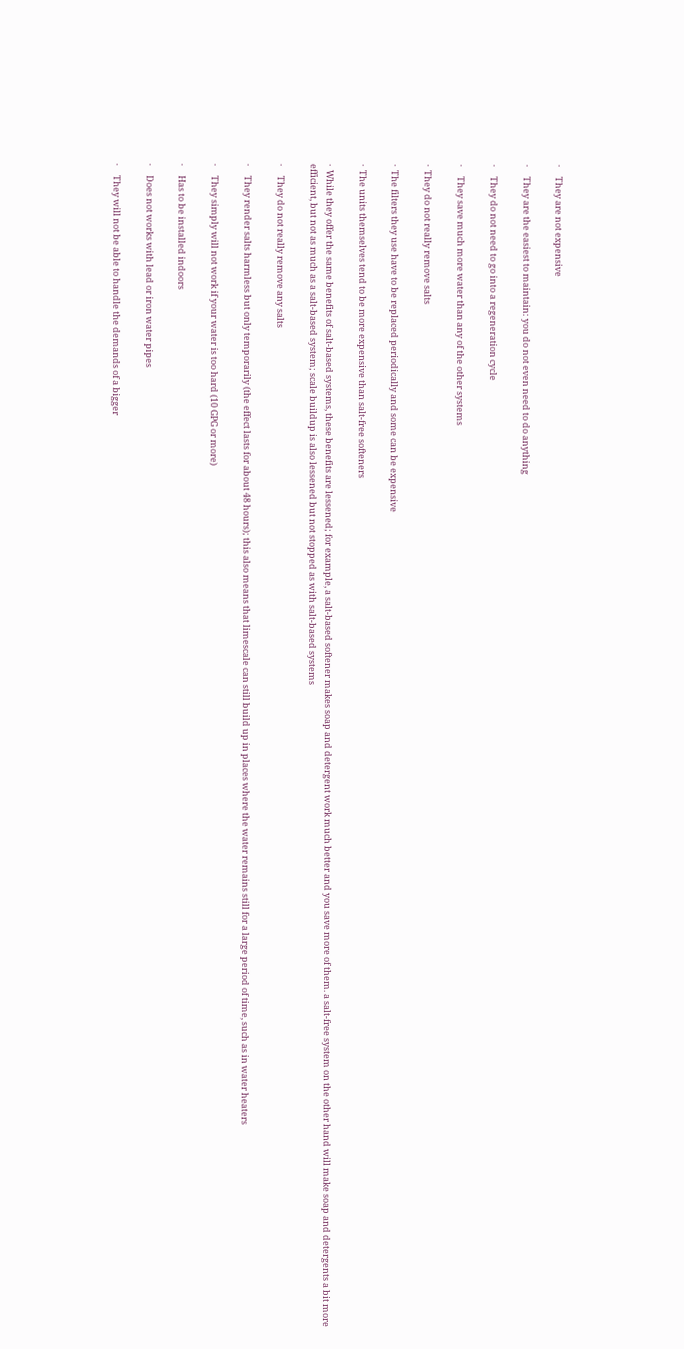·     They are not expensive

·     They are the easiest to maintain: you do not even need to do anything

·     They do not need to go into a regeneration cycle

·     They save much more water than any of the other systems

·  They do not really remove salts

·  The filters they use have to be replaced periodically and some can be expensive

·  The units themselves tend to be more expensive than salt-free softeners

·  While they offer the same benefits of salt-based systems, these benefits are lessened; for example, a salt-based softener makes soap and detergent work much better and you save more of them. a salt-free system on the other hand will make soap and detergents a bit more efficient, but not as much as a salt-based system; scale buildup is also lessened but not stopped as with salt-based systems

·     They do not really remove any salts

·     They render salts harmless but only temporarily (the effect lasts for about 48 hours); this also means that limescale can still build up in places where the water remains still for a large period of time, such as in water heaters

·     They simply will not work if your water is too hard (10 GPG or more)

·     Has to be installed indoors

·     Does not works with lead or iron water pipes

·     They will not be able to handle the demands of a bigger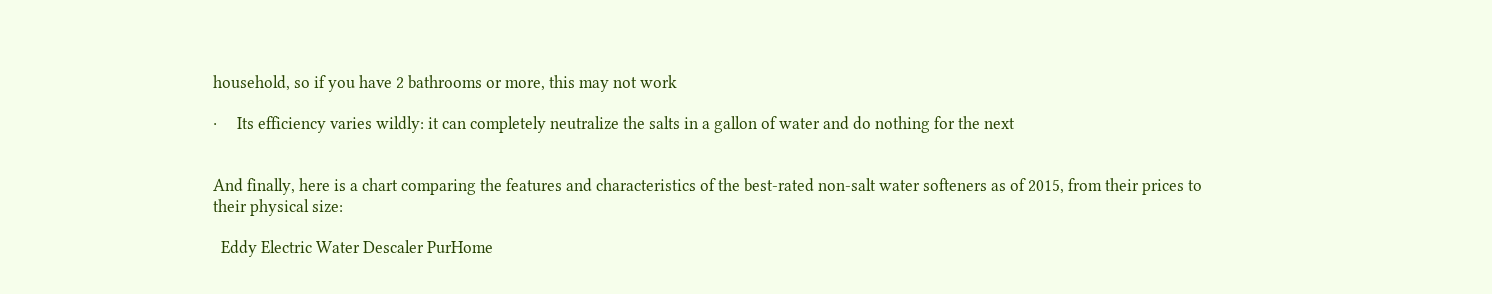household, so if you have 2 bathrooms or more, this may not work

·     Its efficiency varies wildly: it can completely neutralize the salts in a gallon of water and do nothing for the next


And finally, here is a chart comparing the features and characteristics of the best-rated non-salt water softeners as of 2015, from their prices to their physical size:

  Eddy Electric Water Descaler PurHome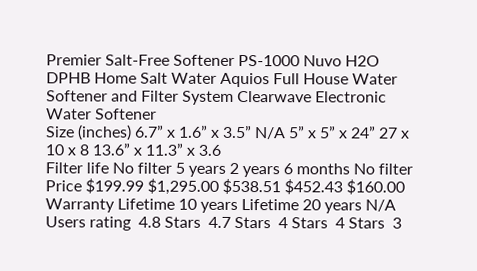Premier Salt-Free Softener PS-1000 Nuvo H2O DPHB Home Salt Water Aquios Full House Water Softener and Filter System Clearwave Electronic Water Softener
Size (inches) 6.7” x 1.6” x 3.5” N/A 5” x 5” x 24” 27 x 10 x 8 13.6” x 11.3” x 3.6
Filter life No filter 5 years 2 years 6 months No filter
Price $199.99 $1,295.00 $538.51 $452.43 $160.00
Warranty Lifetime 10 years Lifetime 20 years N/A
Users rating  4.8 Stars  4.7 Stars  4 Stars  4 Stars  3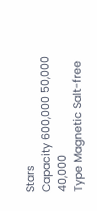Stars
Capacity 600,000 50,000 40,000
Type Magnetic Salt-free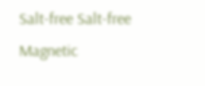Salt-free Salt-free Magnetic